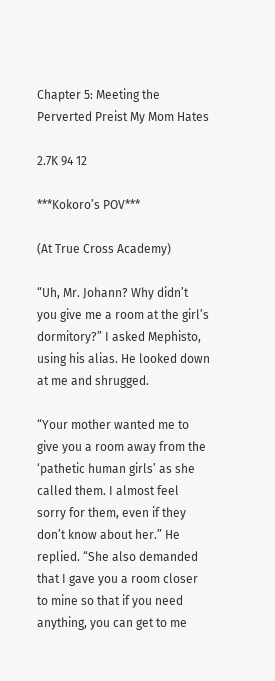Chapter 5: Meeting the Perverted Preist My Mom Hates

2.7K 94 12

***Kokoro’s POV***

(At True Cross Academy)

“Uh, Mr. Johann? Why didn’t you give me a room at the girl’s dormitory?” I asked Mephisto, using his alias. He looked down at me and shrugged.

“Your mother wanted me to give you a room away from the ‘pathetic human girls’ as she called them. I almost feel sorry for them, even if they don’t know about her.” He replied. “She also demanded that I gave you a room closer to mine so that if you need anything, you can get to me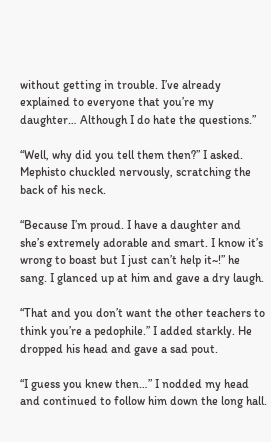without getting in trouble. I’ve already explained to everyone that you’re my daughter… Although I do hate the questions.”

“Well, why did you tell them then?” I asked. Mephisto chuckled nervously, scratching the back of his neck.

“Because I’m proud. I have a daughter and she’s extremely adorable and smart. I know it’s wrong to boast but I just can’t help it~!” he sang. I glanced up at him and gave a dry laugh.

“That and you don’t want the other teachers to think you’re a pedophile.” I added starkly. He dropped his head and gave a sad pout.

“I guess you knew then…” I nodded my head and continued to follow him down the long hall.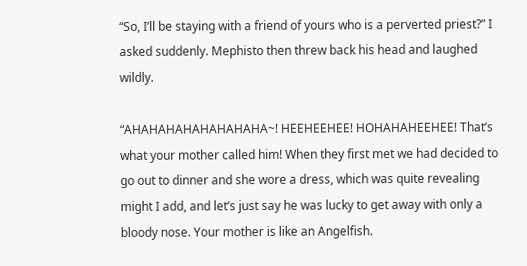“So, I’ll be staying with a friend of yours who is a perverted priest?” I asked suddenly. Mephisto then threw back his head and laughed wildly.

“AHAHAHAHAHAHAHAHA~! HEEHEEHEE! HOHAHAHEEHEE! That’s what your mother called him! When they first met we had decided to go out to dinner and she wore a dress, which was quite revealing might I add, and let’s just say he was lucky to get away with only a bloody nose. Your mother is like an Angelfish.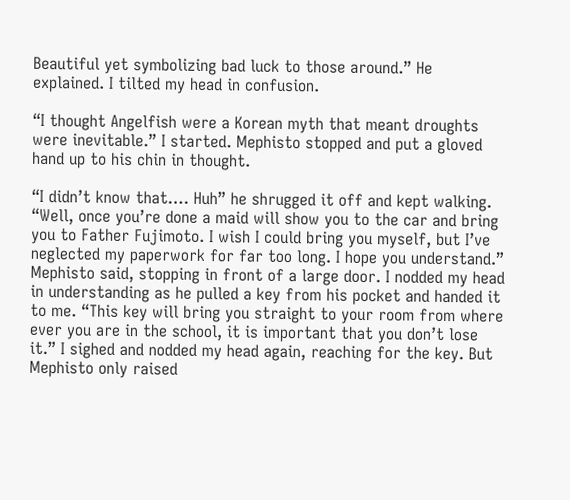Beautiful yet symbolizing bad luck to those around.” He explained. I tilted my head in confusion.

“I thought Angelfish were a Korean myth that meant droughts were inevitable.” I started. Mephisto stopped and put a gloved hand up to his chin in thought.

“I didn’t know that…. Huh” he shrugged it off and kept walking. “Well, once you’re done a maid will show you to the car and bring you to Father Fujimoto. I wish I could bring you myself, but I’ve neglected my paperwork for far too long. I hope you understand.” Mephisto said, stopping in front of a large door. I nodded my head in understanding as he pulled a key from his pocket and handed it to me. “This key will bring you straight to your room from where ever you are in the school, it is important that you don’t lose it.” I sighed and nodded my head again, reaching for the key. But Mephisto only raised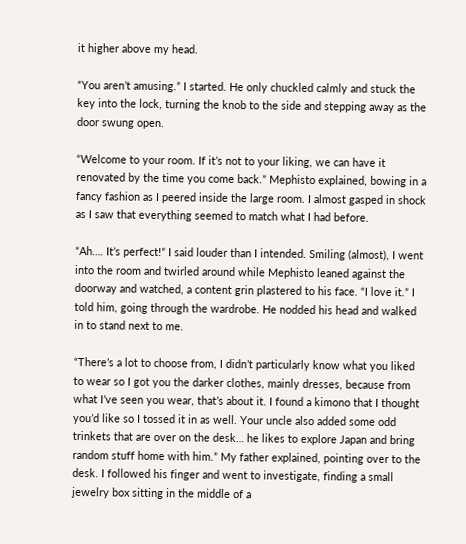it higher above my head.

“You aren’t amusing.” I started. He only chuckled calmly and stuck the key into the lock, turning the knob to the side and stepping away as the door swung open.

“Welcome to your room. If it’s not to your liking, we can have it renovated by the time you come back.” Mephisto explained, bowing in a fancy fashion as I peered inside the large room. I almost gasped in shock as I saw that everything seemed to match what I had before.

“Ah…. It’s perfect!” I said louder than I intended. Smiling (almost), I went into the room and twirled around while Mephisto leaned against the doorway and watched, a content grin plastered to his face. “I love it.” I told him, going through the wardrobe. He nodded his head and walked in to stand next to me.

“There’s a lot to choose from, I didn’t particularly know what you liked to wear so I got you the darker clothes, mainly dresses, because from what I’ve seen you wear, that’s about it. I found a kimono that I thought you’d like so I tossed it in as well. Your uncle also added some odd trinkets that are over on the desk… he likes to explore Japan and bring random stuff home with him.” My father explained, pointing over to the desk. I followed his finger and went to investigate, finding a small jewelry box sitting in the middle of a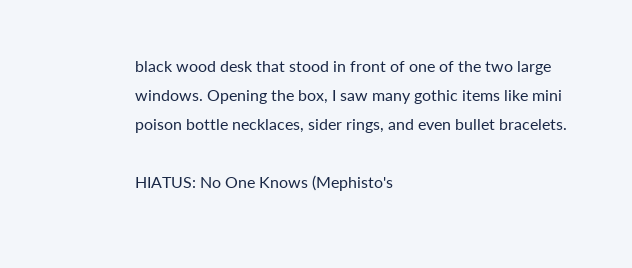black wood desk that stood in front of one of the two large windows. Opening the box, I saw many gothic items like mini poison bottle necklaces, sider rings, and even bullet bracelets.

HIATUS: No One Knows (Mephisto's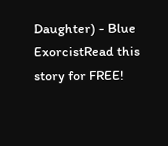Daughter) - Blue ExorcistRead this story for FREE!